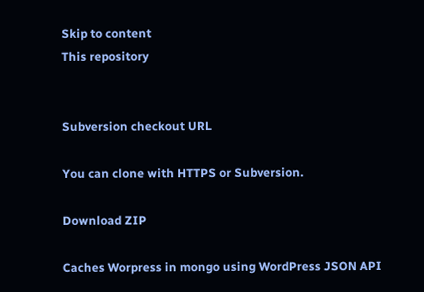Skip to content
This repository


Subversion checkout URL

You can clone with HTTPS or Subversion.

Download ZIP

Caches Worpress in mongo using WordPress JSON API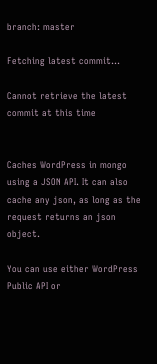branch: master

Fetching latest commit…

Cannot retrieve the latest commit at this time


Caches WordPress in mongo using a JSON API. It can also cache any json, as long as the request returns an json object.

You can use either WordPress Public API or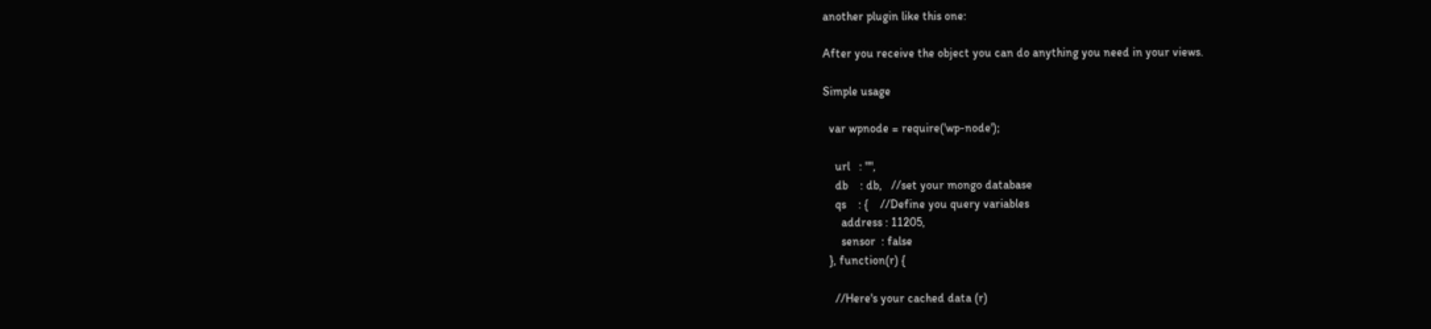another plugin like this one:

After you receive the object you can do anything you need in your views.

Simple usage

  var wpnode = require('wp-node');

    url   : "",
    db    : db,   //set your mongo database
    qs    : {    //Define you query variables
      address : 11205,
      sensor  : false
  }, function(r) {

    //Here's your cached data (r)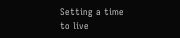Setting a time to live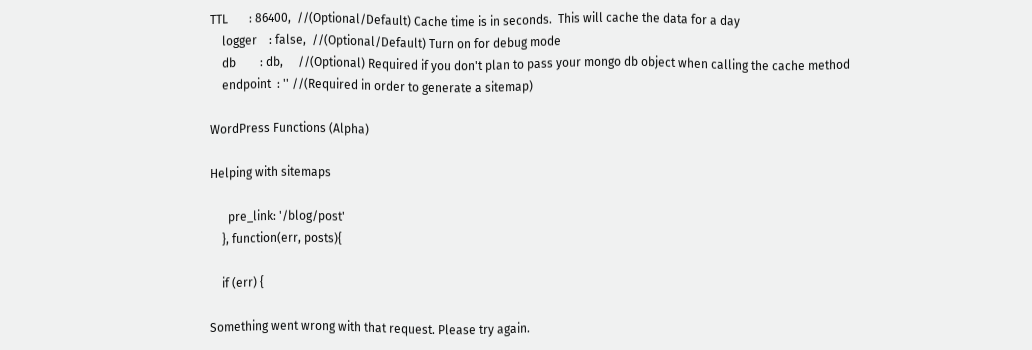TTL       : 86400,  //(Optional/Default) Cache time is in seconds.  This will cache the data for a day
    logger    : false,  //(Optional/Default) Turn on for debug mode
    db        : db,     //(Optional) Required if you don't plan to pass your mongo db object when calling the cache method
    endpoint  : '' //(Required in order to generate a sitemap)

WordPress Functions (Alpha)

Helping with sitemaps

      pre_link: '/blog/post'
    }, function(err, posts){

    if (err) {

Something went wrong with that request. Please try again.